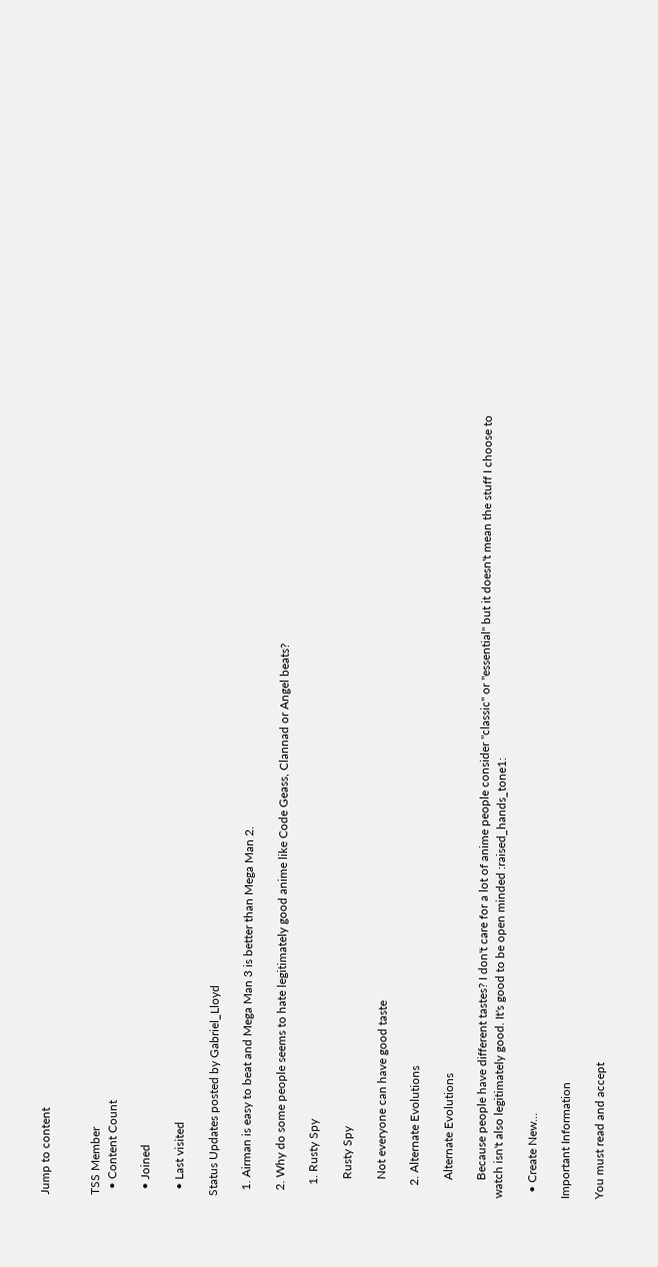Jump to content


TSS Member
  • Content Count

  • Joined

  • Last visited

Status Updates posted by Gabriel_Lloyd

  1. Airman is easy to beat and Mega Man 3 is better than Mega Man 2.

  2. Why do some people seems to hate legitimately good anime like Code Geass, Clannad or Angel beats?

    1. Rusty Spy

      Rusty Spy

      Not everyone can have good taste

    2. Alternate Evolutions

      Alternate Evolutions

      Because people have different tastes? I don't care for a lot of anime people consider "classic" or "essential" but it doesn't mean the stuff I choose to watch isn't also legitimately good. It's good to be open minded :raised_hands_tone1:

  • Create New...

Important Information

You must read and accept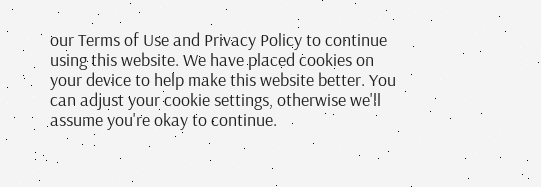our Terms of Use and Privacy Policy to continue using this website. We have placed cookies on your device to help make this website better. You can adjust your cookie settings, otherwise we'll assume you're okay to continue.